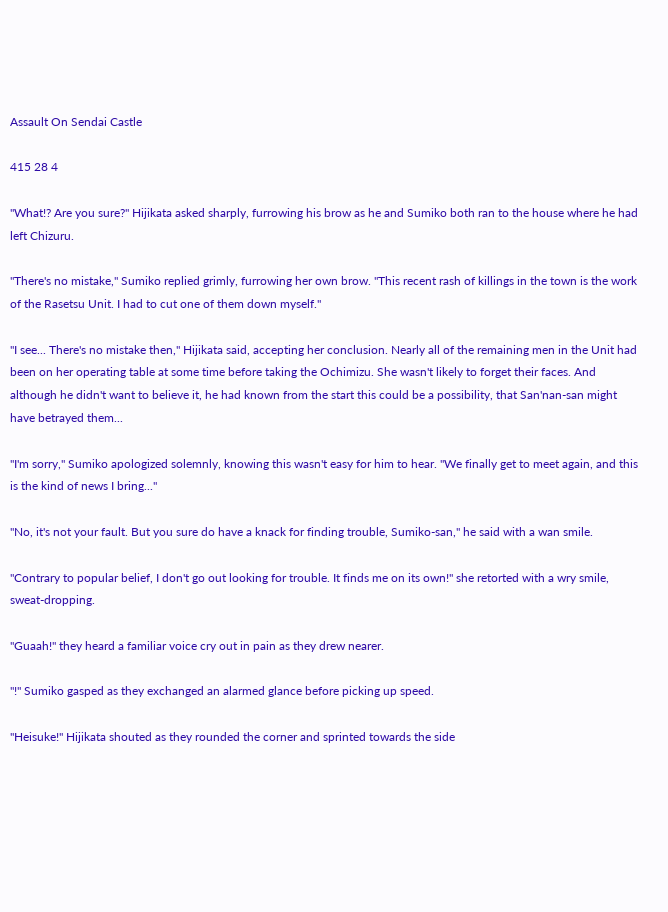Assault On Sendai Castle

415 28 4

"What!? Are you sure?" Hijikata asked sharply, furrowing his brow as he and Sumiko both ran to the house where he had left Chizuru.

"There's no mistake," Sumiko replied grimly, furrowing her own brow. "This recent rash of killings in the town is the work of the Rasetsu Unit. I had to cut one of them down myself."

"I see... There's no mistake then," Hijikata said, accepting her conclusion. Nearly all of the remaining men in the Unit had been on her operating table at some time before taking the Ochimizu. She wasn't likely to forget their faces. And although he didn't want to believe it, he had known from the start this could be a possibility, that San'nan-san might have betrayed them...

"I'm sorry," Sumiko apologized solemnly, knowing this wasn't easy for him to hear. "We finally get to meet again, and this is the kind of news I bring..."

"No, it's not your fault. But you sure do have a knack for finding trouble, Sumiko-san," he said with a wan smile.

"Contrary to popular belief, I don't go out looking for trouble. It finds me on its own!" she retorted with a wry smile, sweat-dropping.

"Guaah!" they heard a familiar voice cry out in pain as they drew nearer.

"!" Sumiko gasped as they exchanged an alarmed glance before picking up speed.

"Heisuke!" Hijikata shouted as they rounded the corner and sprinted towards the side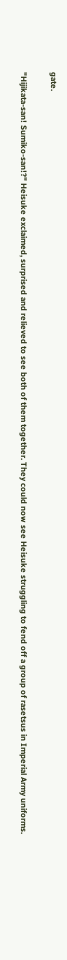gate.

"Hijikata-san! Sumiko-san!?" Heisuke exclaimed, surprised and relieved to see both of them together. They could now see Heisuke struggling to fend off a group of rasetsus in Imperial Army uniforms.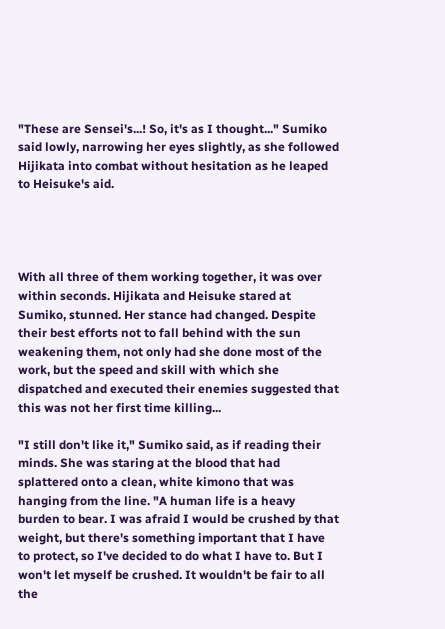"These are Sensei's...! So, it's as I thought..." Sumiko said lowly, narrowing her eyes slightly, as she followed Hijikata into combat without hesitation as he leaped to Heisuke's aid.




With all three of them working together, it was over within seconds. Hijikata and Heisuke stared at Sumiko, stunned. Her stance had changed. Despite their best efforts not to fall behind with the sun weakening them, not only had she done most of the work, but the speed and skill with which she dispatched and executed their enemies suggested that this was not her first time killing...

"I still don't like it," Sumiko said, as if reading their minds. She was staring at the blood that had splattered onto a clean, white kimono that was hanging from the line. "A human life is a heavy burden to bear. I was afraid I would be crushed by that weight, but there's something important that I have to protect, so I've decided to do what I have to. But I won't let myself be crushed. It wouldn't be fair to all the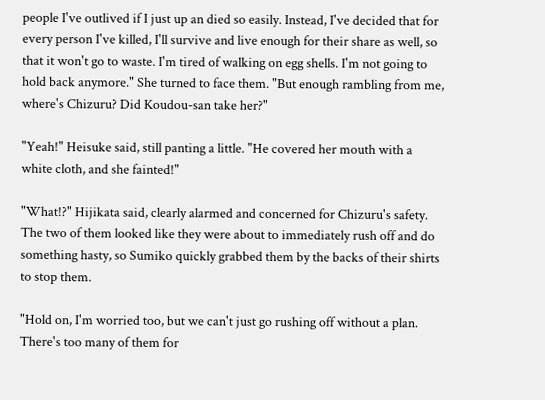people I've outlived if I just up an died so easily. Instead, I've decided that for every person I've killed, I'll survive and live enough for their share as well, so that it won't go to waste. I'm tired of walking on egg shells. I'm not going to hold back anymore." She turned to face them. "But enough rambling from me, where's Chizuru? Did Koudou-san take her?"

"Yeah!" Heisuke said, still panting a little. "He covered her mouth with a white cloth, and she fainted!"

"What!?" Hijikata said, clearly alarmed and concerned for Chizuru's safety. The two of them looked like they were about to immediately rush off and do something hasty, so Sumiko quickly grabbed them by the backs of their shirts to stop them.

"Hold on, I'm worried too, but we can't just go rushing off without a plan. There's too many of them for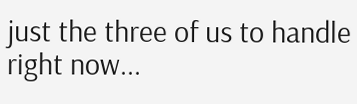just the three of us to handle right now...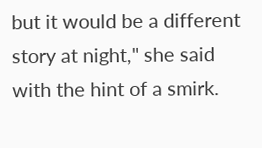but it would be a different story at night," she said with the hint of a smirk.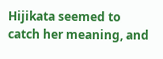Hijikata seemed to catch her meaning, and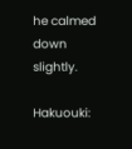he calmed down slightly.

Hakuouki: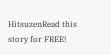HitsuzenRead this story for FREE!